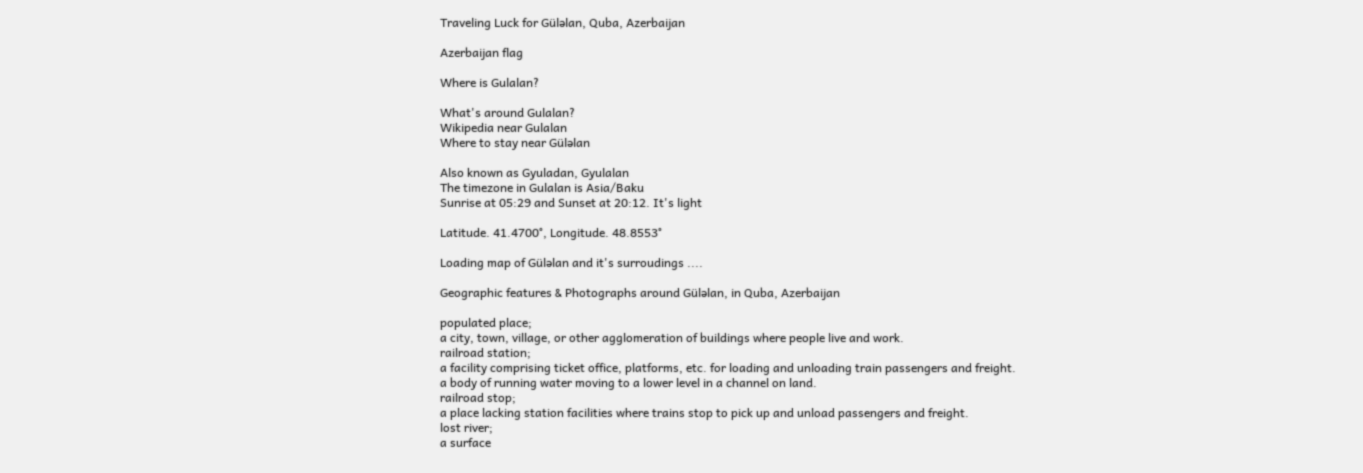Traveling Luck for Gülǝlan, Quba, Azerbaijan

Azerbaijan flag

Where is Gulalan?

What's around Gulalan?
Wikipedia near Gulalan
Where to stay near Gülǝlan

Also known as Gyuladan, Gyulalan
The timezone in Gulalan is Asia/Baku
Sunrise at 05:29 and Sunset at 20:12. It's light

Latitude. 41.4700°, Longitude. 48.8553°

Loading map of Gülǝlan and it's surroudings ....

Geographic features & Photographs around Gülǝlan, in Quba, Azerbaijan

populated place;
a city, town, village, or other agglomeration of buildings where people live and work.
railroad station;
a facility comprising ticket office, platforms, etc. for loading and unloading train passengers and freight.
a body of running water moving to a lower level in a channel on land.
railroad stop;
a place lacking station facilities where trains stop to pick up and unload passengers and freight.
lost river;
a surface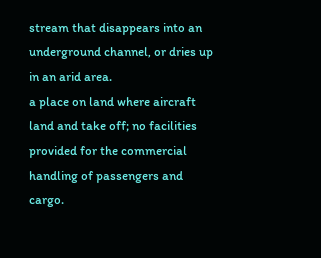stream that disappears into an underground channel, or dries up in an arid area.
a place on land where aircraft land and take off; no facilities provided for the commercial handling of passengers and cargo.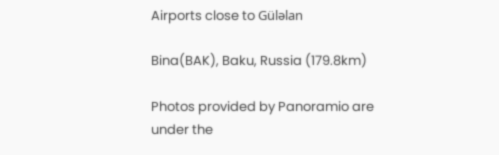Airports close to Gülǝlan

Bina(BAK), Baku, Russia (179.8km)

Photos provided by Panoramio are under the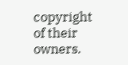copyright of their owners.